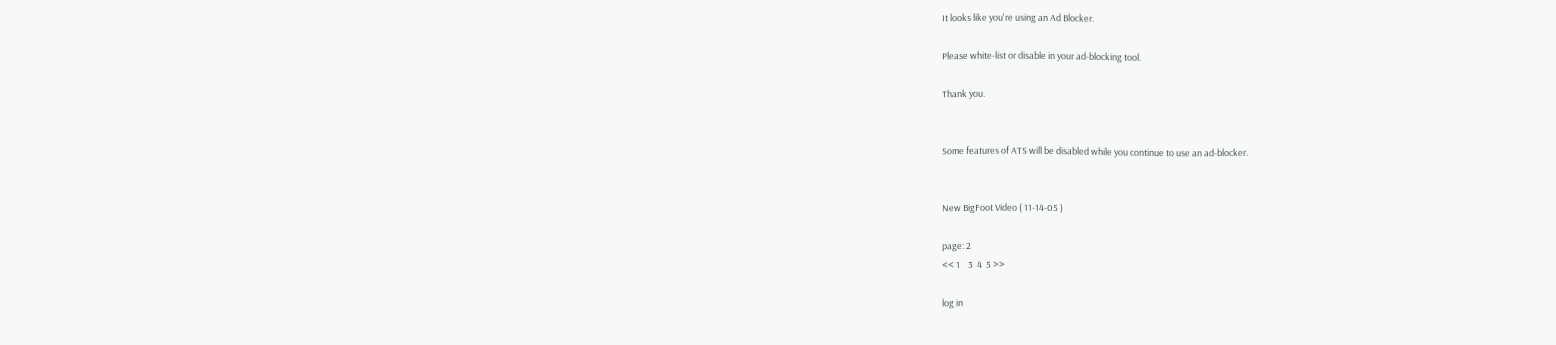It looks like you're using an Ad Blocker.

Please white-list or disable in your ad-blocking tool.

Thank you.


Some features of ATS will be disabled while you continue to use an ad-blocker.


New BigFoot Video ( 11-14-05 )

page: 2
<< 1    3  4  5 >>

log in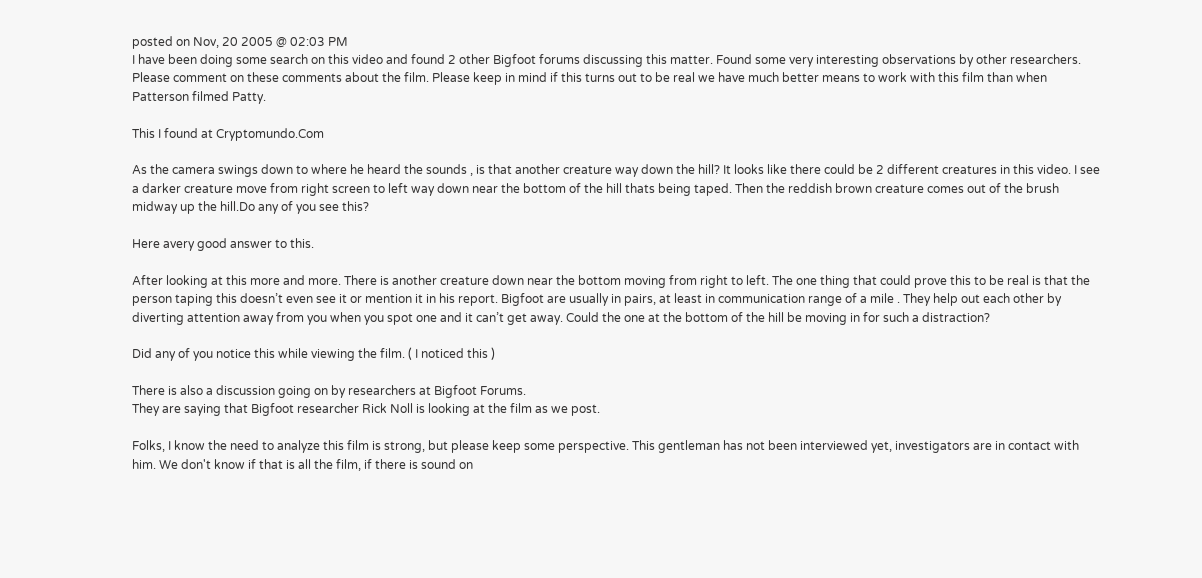posted on Nov, 20 2005 @ 02:03 PM
I have been doing some search on this video and found 2 other Bigfoot forums discussing this matter. Found some very interesting observations by other researchers. Please comment on these comments about the film. Please keep in mind if this turns out to be real we have much better means to work with this film than when Patterson filmed Patty.

This I found at Cryptomundo.Com

As the camera swings down to where he heard the sounds , is that another creature way down the hill? It looks like there could be 2 different creatures in this video. I see a darker creature move from right screen to left way down near the bottom of the hill thats being taped. Then the reddish brown creature comes out of the brush midway up the hill.Do any of you see this?

Here avery good answer to this.

After looking at this more and more. There is another creature down near the bottom moving from right to left. The one thing that could prove this to be real is that the person taping this doesn’t even see it or mention it in his report. Bigfoot are usually in pairs, at least in communication range of a mile . They help out each other by diverting attention away from you when you spot one and it can’t get away. Could the one at the bottom of the hill be moving in for such a distraction?

Did any of you notice this while viewing the film. ( I noticed this )

There is also a discussion going on by researchers at Bigfoot Forums.
They are saying that Bigfoot researcher Rick Noll is looking at the film as we post.

Folks, I know the need to analyze this film is strong, but please keep some perspective. This gentleman has not been interviewed yet, investigators are in contact with him. We don't know if that is all the film, if there is sound on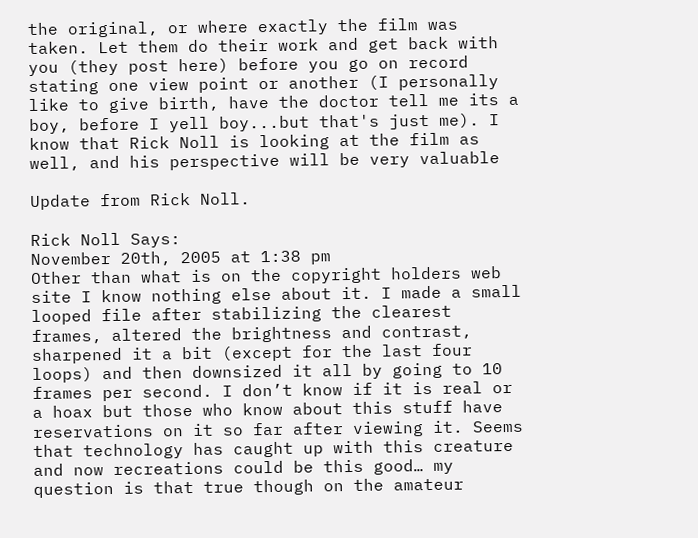the original, or where exactly the film was taken. Let them do their work and get back with you (they post here) before you go on record stating one view point or another (I personally like to give birth, have the doctor tell me its a boy, before I yell boy...but that's just me). I know that Rick Noll is looking at the film as well, and his perspective will be very valuable

Update from Rick Noll.

Rick Noll Says:
November 20th, 2005 at 1:38 pm
Other than what is on the copyright holders web site I know nothing else about it. I made a small looped file after stabilizing the clearest frames, altered the brightness and contrast, sharpened it a bit (except for the last four loops) and then downsized it all by going to 10 frames per second. I don’t know if it is real or a hoax but those who know about this stuff have reservations on it so far after viewing it. Seems that technology has caught up with this creature and now recreations could be this good… my question is that true though on the amateur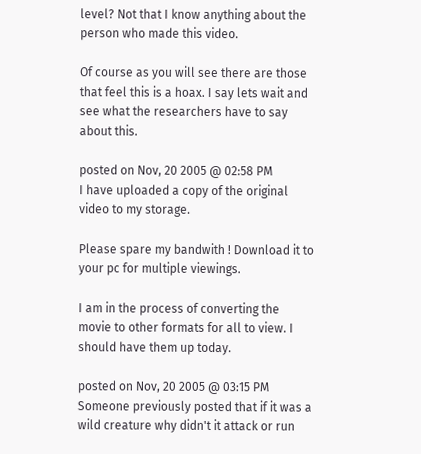level? Not that I know anything about the person who made this video.

Of course as you will see there are those that feel this is a hoax. I say lets wait and see what the researchers have to say about this.

posted on Nov, 20 2005 @ 02:58 PM
I have uploaded a copy of the original video to my storage.

Please spare my bandwith ! Download it to your pc for multiple viewings.

I am in the process of converting the movie to other formats for all to view. I should have them up today.

posted on Nov, 20 2005 @ 03:15 PM
Someone previously posted that if it was a wild creature why didn't it attack or run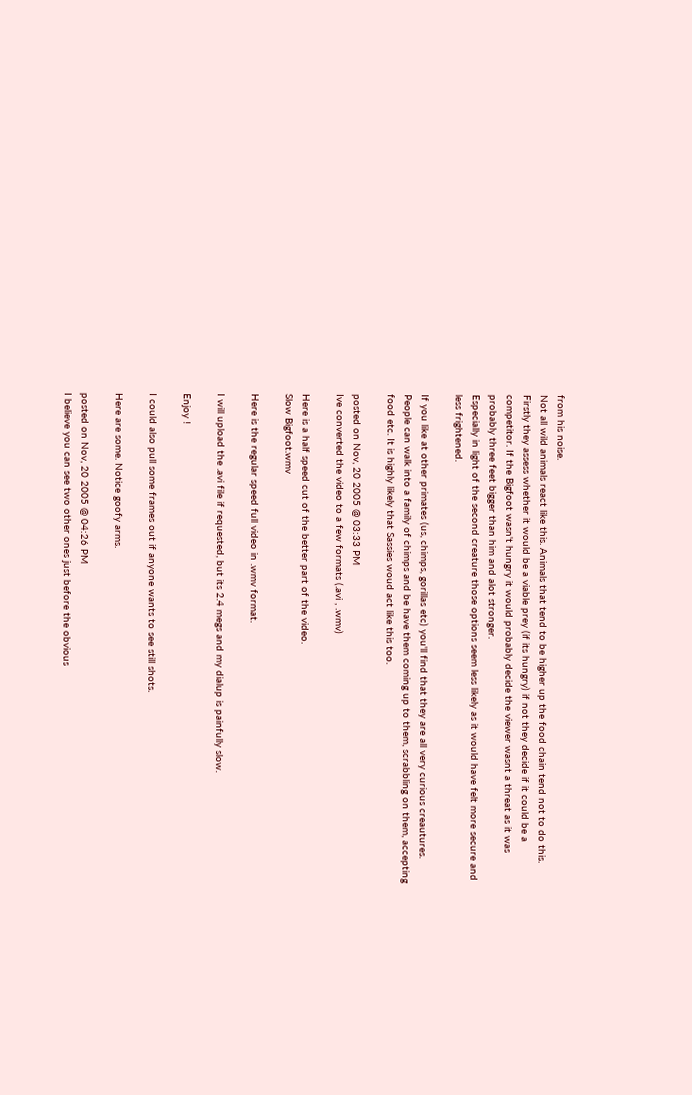from his noise.
Not all wild animals react like this. Animals that tend to be higher up the food chain tend not to do this. Firstly they assess whether it would be a viable prey (if its hungry) if not they decide if it could be a competitor. If the Bigfoot wasn't hungry it would probably decide the viewer wasnt a threat as it was probably three feet bigger than him and alot stronger.
Especially in light of the second creature those options seem less likely as it would have felt more secure and less frightened.

If you like at other primates (us, chimps, gorillas etc) you'll find that they are all very curious creautures. People can walk into a family of chimps and be have them coming up to them, scrabbling on them, accepting food etc. It is highly likely that Sassies woud act like this too.

posted on Nov, 20 2005 @ 03:33 PM
Ive converted the video to a few formats (.avi , .wmv)

Here is a half speed cut of the better part of the video.
Slow Bigfoot.wmv

Here is the regular speed full video in .wmv format.

I will upload the .avi file if requested, but its 2.4 megs and my dialup is painfully slow.

Enjoy !

I could also pull some frames out if anyone wants to see still shots.

Here are some. Notice goofy arms.

posted on Nov, 20 2005 @ 04:26 PM
I believe you can see two other ones just before the obvious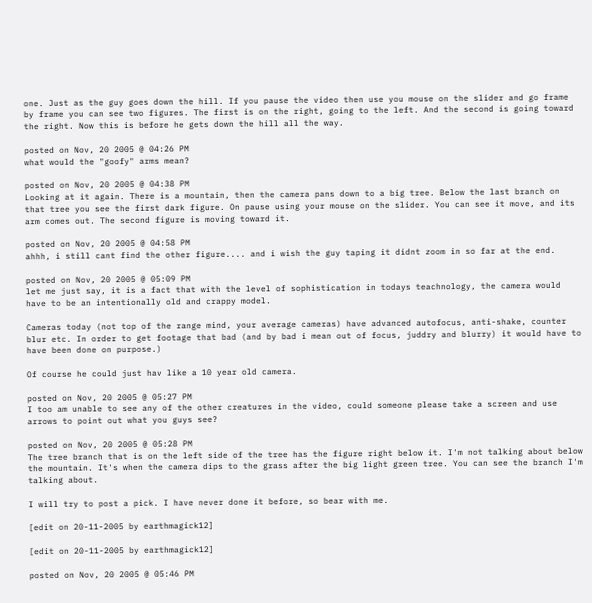one. Just as the guy goes down the hill. If you pause the video then use you mouse on the slider and go frame by frame you can see two figures. The first is on the right, going to the left. And the second is going toward the right. Now this is before he gets down the hill all the way.

posted on Nov, 20 2005 @ 04:26 PM
what would the "goofy" arms mean?

posted on Nov, 20 2005 @ 04:38 PM
Looking at it again. There is a mountain, then the camera pans down to a big tree. Below the last branch on that tree you see the first dark figure. On pause using your mouse on the slider. You can see it move, and its arm comes out. The second figure is moving toward it.

posted on Nov, 20 2005 @ 04:58 PM
ahhh, i still cant find the other figure.... and i wish the guy taping it didnt zoom in so far at the end.

posted on Nov, 20 2005 @ 05:09 PM
let me just say, it is a fact that with the level of sophistication in todays teachnology, the camera would have to be an intentionally old and crappy model.

Cameras today (not top of the range mind, your average cameras) have advanced autofocus, anti-shake, counter blur etc. In order to get footage that bad (and by bad i mean out of focus, juddry and blurry) it would have to have been done on purpose.)

Of course he could just hav like a 10 year old camera.

posted on Nov, 20 2005 @ 05:27 PM
I too am unable to see any of the other creatures in the video, could someone please take a screen and use arrows to point out what you guys see?

posted on Nov, 20 2005 @ 05:28 PM
The tree branch that is on the left side of the tree has the figure right below it. I'm not talking about below the mountain. It's when the camera dips to the grass after the big light green tree. You can see the branch I'm talking about.

I will try to post a pick. I have never done it before, so bear with me.

[edit on 20-11-2005 by earthmagick12]

[edit on 20-11-2005 by earthmagick12]

posted on Nov, 20 2005 @ 05:46 PM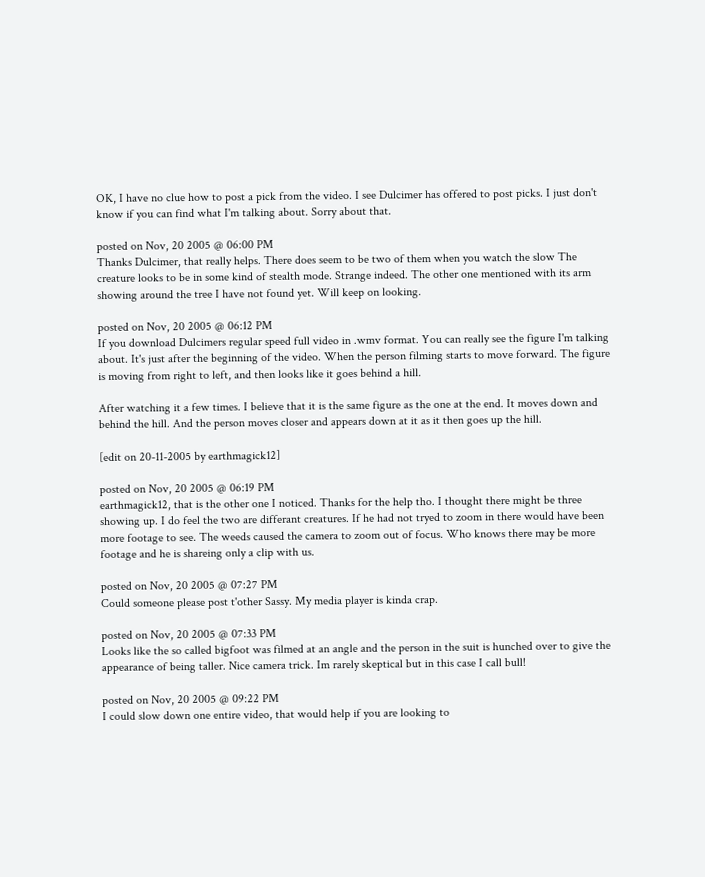OK, I have no clue how to post a pick from the video. I see Dulcimer has offered to post picks. I just don't know if you can find what I'm talking about. Sorry about that.

posted on Nov, 20 2005 @ 06:00 PM
Thanks Dulcimer, that really helps. There does seem to be two of them when you watch the slow The creature looks to be in some kind of stealth mode. Strange indeed. The other one mentioned with its arm showing around the tree I have not found yet. Will keep on looking.

posted on Nov, 20 2005 @ 06:12 PM
If you download Dulcimers regular speed full video in .wmv format. You can really see the figure I'm talking about. It's just after the beginning of the video. When the person filming starts to move forward. The figure is moving from right to left, and then looks like it goes behind a hill.

After watching it a few times. I believe that it is the same figure as the one at the end. It moves down and behind the hill. And the person moves closer and appears down at it as it then goes up the hill.

[edit on 20-11-2005 by earthmagick12]

posted on Nov, 20 2005 @ 06:19 PM
earthmagick12, that is the other one I noticed. Thanks for the help tho. I thought there might be three showing up. I do feel the two are differant creatures. If he had not tryed to zoom in there would have been more footage to see. The weeds caused the camera to zoom out of focus. Who knows there may be more footage and he is shareing only a clip with us.

posted on Nov, 20 2005 @ 07:27 PM
Could someone please post t'other Sassy. My media player is kinda crap.

posted on Nov, 20 2005 @ 07:33 PM
Looks like the so called bigfoot was filmed at an angle and the person in the suit is hunched over to give the appearance of being taller. Nice camera trick. Im rarely skeptical but in this case I call bull!

posted on Nov, 20 2005 @ 09:22 PM
I could slow down one entire video, that would help if you are looking to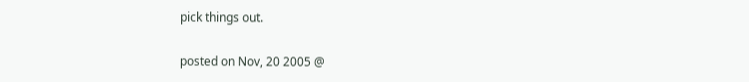pick things out.

posted on Nov, 20 2005 @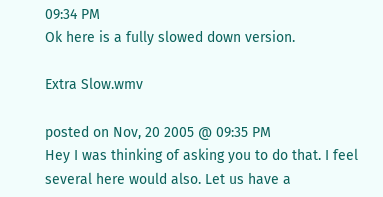09:34 PM
Ok here is a fully slowed down version.

Extra Slow.wmv

posted on Nov, 20 2005 @ 09:35 PM
Hey I was thinking of asking you to do that. I feel several here would also. Let us have a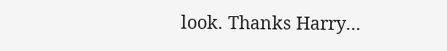look. Thanks Harry...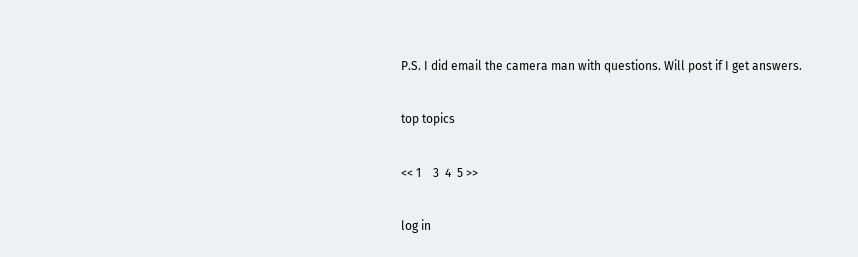P.S. I did email the camera man with questions. Will post if I get answers.

top topics

<< 1    3  4  5 >>

log in